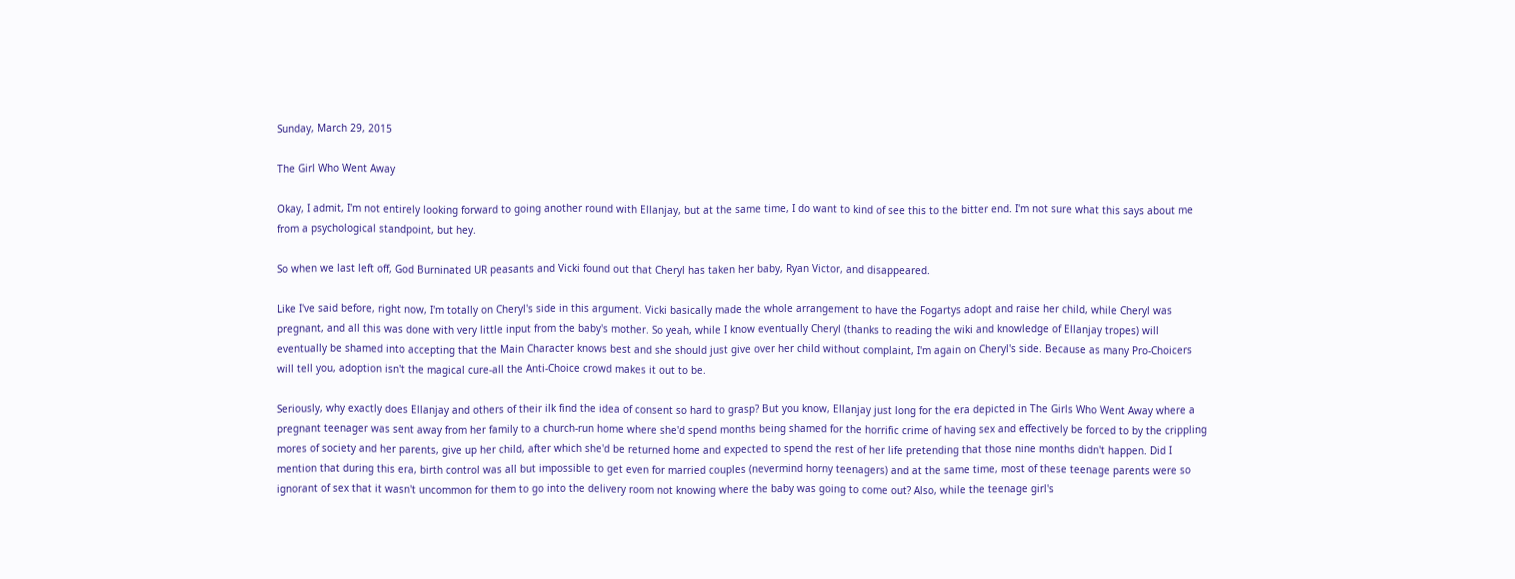Sunday, March 29, 2015

The Girl Who Went Away

Okay, I admit, I'm not entirely looking forward to going another round with Ellanjay, but at the same time, I do want to kind of see this to the bitter end. I'm not sure what this says about me from a psychological standpoint, but hey.

So when we last left off, God Burninated UR peasants and Vicki found out that Cheryl has taken her baby, Ryan Victor, and disappeared.

Like I've said before, right now, I'm totally on Cheryl's side in this argument. Vicki basically made the whole arrangement to have the Fogartys adopt and raise her child, while Cheryl was pregnant, and all this was done with very little input from the baby's mother. So yeah, while I know eventually Cheryl (thanks to reading the wiki and knowledge of Ellanjay tropes) will eventually be shamed into accepting that the Main Character knows best and she should just give over her child without complaint, I'm again on Cheryl's side. Because as many Pro-Choicers will tell you, adoption isn't the magical cure-all the Anti-Choice crowd makes it out to be.

Seriously, why exactly does Ellanjay and others of their ilk find the idea of consent so hard to grasp? But you know, Ellanjay just long for the era depicted in The Girls Who Went Away where a pregnant teenager was sent away from her family to a church-run home where she'd spend months being shamed for the horrific crime of having sex and effectively be forced to by the crippling mores of society and her parents, give up her child, after which she'd be returned home and expected to spend the rest of her life pretending that those nine months didn't happen. Did I mention that during this era, birth control was all but impossible to get even for married couples (nevermind horny teenagers) and at the same time, most of these teenage parents were so ignorant of sex that it wasn't uncommon for them to go into the delivery room not knowing where the baby was going to come out? Also, while the teenage girl's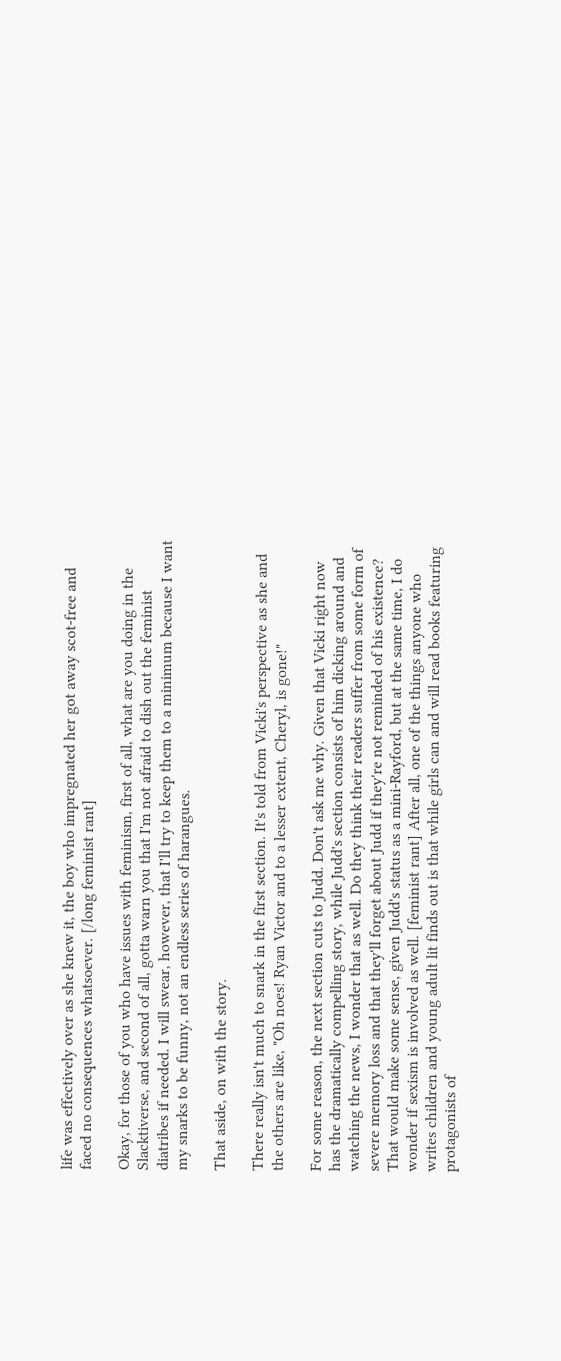life was effectively over as she knew it, the boy who impregnated her got away scot-free and faced no consequences whatsoever. [/long feminist rant]

Okay, for those of you who have issues with feminism, first of all, what are you doing in the Slacktiverse, and second of all, gotta warn you that I'm not afraid to dish out the feminist diatribes if needed. I will swear, however, that I'll try to keep them to a minimum because I want my snarks to be funny, not an endless series of harangues.

That aside, on with the story.

There really isn't much to snark in the first section. It's told from Vicki's perspective as she and the others are like, "Oh noes! Ryan Victor and to a lesser extent, Cheryl, is gone!"

For some reason, the next section cuts to Judd. Don't ask me why. Given that Vicki right now has the dramatically compelling story, while Judd's section consists of him dicking around and watching the news, I wonder that as well. Do they think their readers suffer from some form of severe memory loss and that they'll forget about Judd if they're not reminded of his existence? That would make some sense, given Judd's status as a mini-Rayford, but at the same time, I do wonder if sexism is involved as well. [feminist rant] After all, one of the things anyone who writes children and young adult lit finds out is that while girls can and will read books featuring protagonists of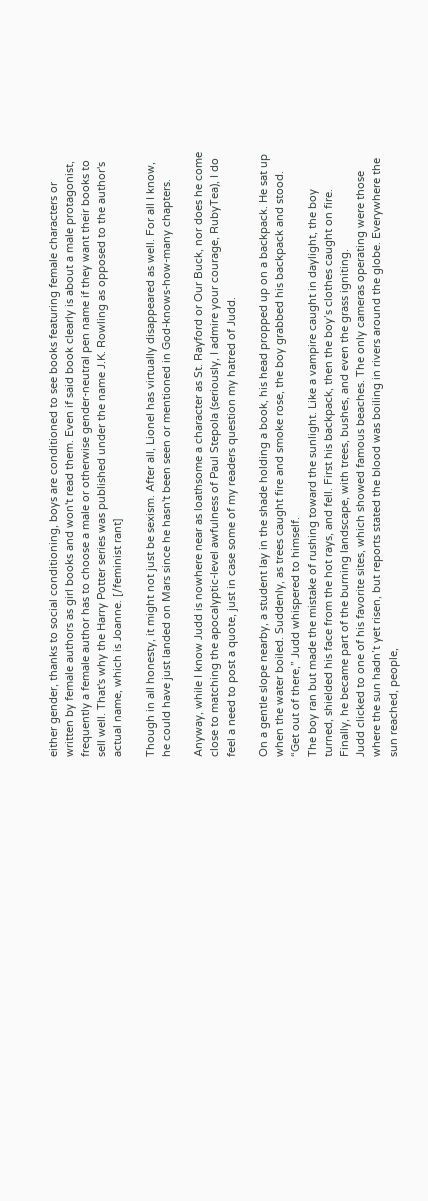either gender, thanks to social conditioning, boys are conditioned to see books featuring female characters or written by female authors as girl books and won't read them. Even if said book clearly is about a male protagonist, frequently a female author has to choose a male or otherwise gender-neutral pen name if they want their books to sell well. That's why the Harry Potter series was published under the name J.K. Rowling as opposed to the author's actual name, which is Joanne. [/feminist rant]

Though in all honesty, it might not just be sexism. After all, Lionel has virtually disappeared as well. For all I know, he could have just landed on Mars since he hasn't been seen or mentioned in God-knows-how-many chapters.

Anyway, while I know Judd is nowhere near as loathsome a character as St. Rayford or Our Buck, nor does he come close to matching the apocalyptic-level awfulness of Paul Stepola (seriously, I admire your courage, RubyTea), I do feel a need to post a quote, just in case some of my readers question my hatred of Judd.

On a gentle slope nearby, a student lay in the shade holding a book, his head propped up on a backpack. He sat up when the water boiled. Suddenly, as trees caught fire and smoke rose, the boy grabbed his backpack and stood.
“Get out of there,” Judd whispered to himself.
The boy ran but made the mistake of rushing toward the sunlight. Like a vampire caught in daylight, the boy turned, shielded his face from the hot rays, and fell. First his backpack, then the boy’s clothes caught on fire. Finally, he became part of the burning landscape, with trees, bushes, and even the grass igniting.
Judd clicked to one of his favorite sites, which showed famous beaches. The only cameras operating were those where the sun hadn’t yet risen, but reports stated the blood was boiling in rivers around the globe. Everywhere the sun reached, people,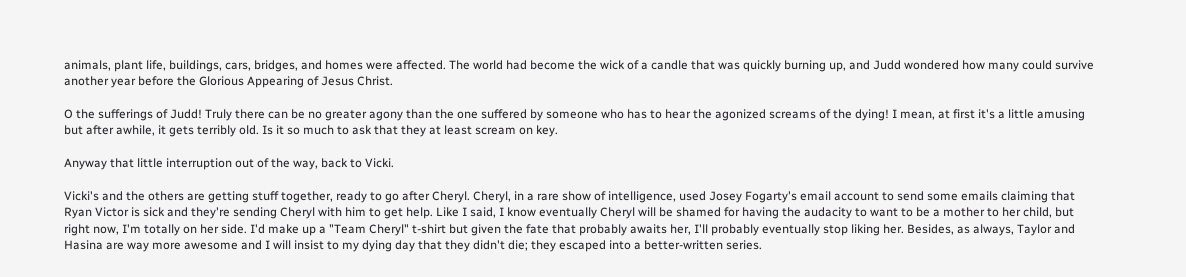animals, plant life, buildings, cars, bridges, and homes were affected. The world had become the wick of a candle that was quickly burning up, and Judd wondered how many could survive another year before the Glorious Appearing of Jesus Christ.

O the sufferings of Judd! Truly there can be no greater agony than the one suffered by someone who has to hear the agonized screams of the dying! I mean, at first it's a little amusing but after awhile, it gets terribly old. Is it so much to ask that they at least scream on key.

Anyway that little interruption out of the way, back to Vicki.

Vicki's and the others are getting stuff together, ready to go after Cheryl. Cheryl, in a rare show of intelligence, used Josey Fogarty's email account to send some emails claiming that Ryan Victor is sick and they're sending Cheryl with him to get help. Like I said, I know eventually Cheryl will be shamed for having the audacity to want to be a mother to her child, but right now, I'm totally on her side. I'd make up a "Team Cheryl" t-shirt but given the fate that probably awaits her, I'll probably eventually stop liking her. Besides, as always, Taylor and Hasina are way more awesome and I will insist to my dying day that they didn't die; they escaped into a better-written series.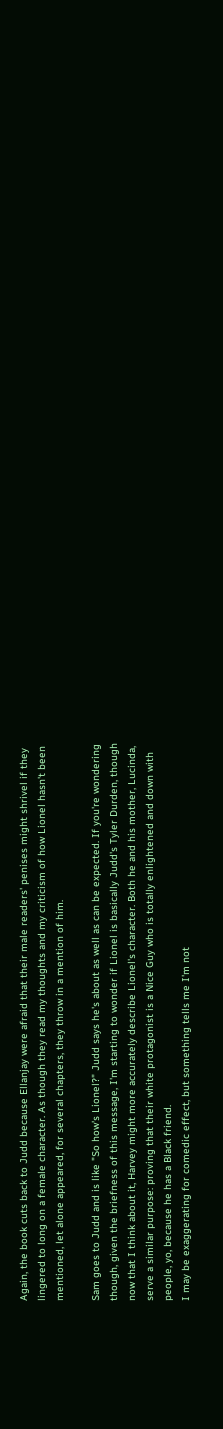Again, the book cuts back to Judd because Ellanjay were afraid that their male readers' penises might shrivel if they lingered to long on a female character. As though they read my thoughts and my criticism of how Lionel hasn't been mentioned, let alone appeared, for several chapters, they throw in a mention of him.

Sam goes to Judd and is like "So how's Lionel?" Judd says he's about as well as can be expected. If you're wondering though, given the briefness of this message, I'm starting to wonder if Lionel is basically Judd's Tyler Durden, though now that I think about it, Harvey might more accurately describe Lionel's character. Both he and his mother, Lucinda, serve a similar purpose: proving that their white protagonist is a Nice Guy who is totally enlightened and down with people, yo, because he has a Black friend.
I may be exaggerating for comedic effect, but something tells me I'm not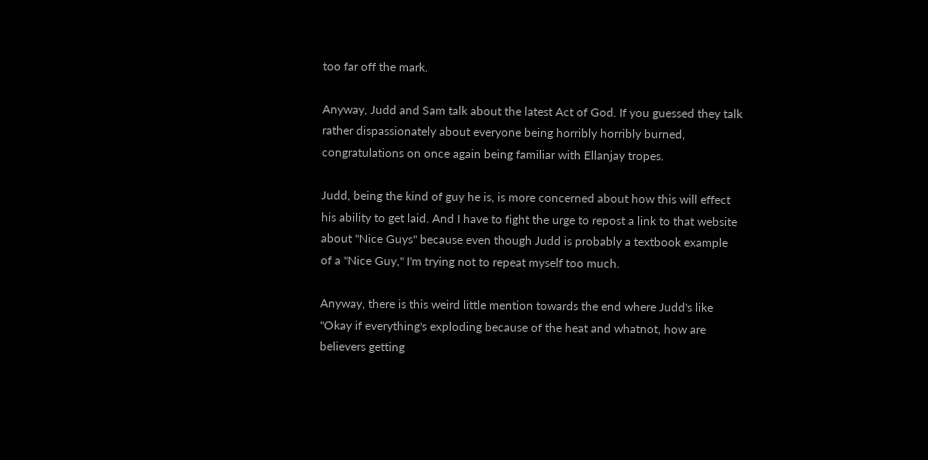too far off the mark.

Anyway, Judd and Sam talk about the latest Act of God. If you guessed they talk rather dispassionately about everyone being horribly horribly burned, congratulations on once again being familiar with Ellanjay tropes.

Judd, being the kind of guy he is, is more concerned about how this will effect his ability to get laid. And I have to fight the urge to repost a link to that website about "Nice Guys" because even though Judd is probably a textbook example of a "Nice Guy," I'm trying not to repeat myself too much.

Anyway, there is this weird little mention towards the end where Judd's like "Okay if everything's exploding because of the heat and whatnot, how are believers getting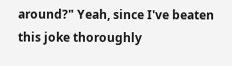around?" Yeah, since I've beaten this joke thoroughly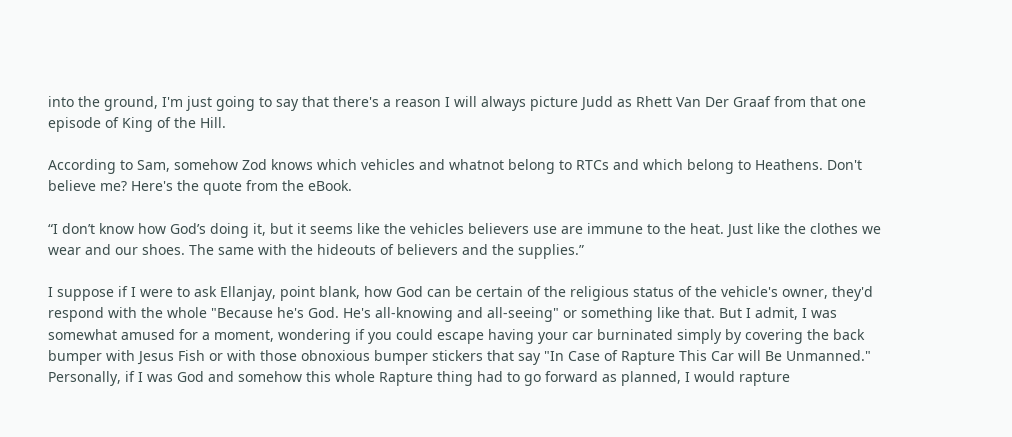into the ground, I'm just going to say that there's a reason I will always picture Judd as Rhett Van Der Graaf from that one episode of King of the Hill.

According to Sam, somehow Zod knows which vehicles and whatnot belong to RTCs and which belong to Heathens. Don't believe me? Here's the quote from the eBook.

“I don’t know how God’s doing it, but it seems like the vehicles believers use are immune to the heat. Just like the clothes we wear and our shoes. The same with the hideouts of believers and the supplies.”

I suppose if I were to ask Ellanjay, point blank, how God can be certain of the religious status of the vehicle's owner, they'd respond with the whole "Because he's God. He's all-knowing and all-seeing" or something like that. But I admit, I was somewhat amused for a moment, wondering if you could escape having your car burninated simply by covering the back bumper with Jesus Fish or with those obnoxious bumper stickers that say "In Case of Rapture This Car will Be Unmanned." Personally, if I was God and somehow this whole Rapture thing had to go forward as planned, I would rapture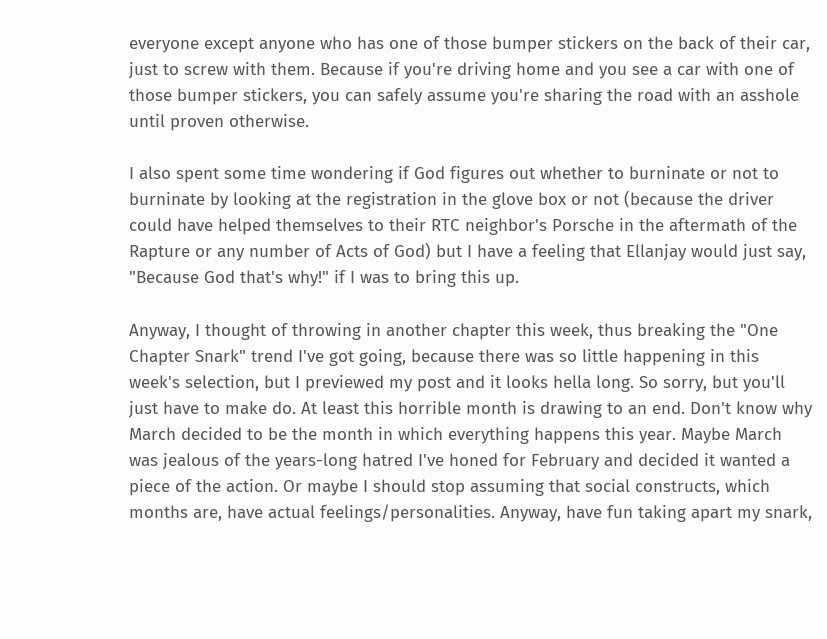everyone except anyone who has one of those bumper stickers on the back of their car, just to screw with them. Because if you're driving home and you see a car with one of those bumper stickers, you can safely assume you're sharing the road with an asshole until proven otherwise.

I also spent some time wondering if God figures out whether to burninate or not to burninate by looking at the registration in the glove box or not (because the driver could have helped themselves to their RTC neighbor's Porsche in the aftermath of the Rapture or any number of Acts of God) but I have a feeling that Ellanjay would just say, "Because God that's why!" if I was to bring this up.

Anyway, I thought of throwing in another chapter this week, thus breaking the "One Chapter Snark" trend I've got going, because there was so little happening in this week's selection, but I previewed my post and it looks hella long. So sorry, but you'll just have to make do. At least this horrible month is drawing to an end. Don't know why March decided to be the month in which everything happens this year. Maybe March was jealous of the years-long hatred I've honed for February and decided it wanted a piece of the action. Or maybe I should stop assuming that social constructs, which months are, have actual feelings/personalities. Anyway, have fun taking apart my snark,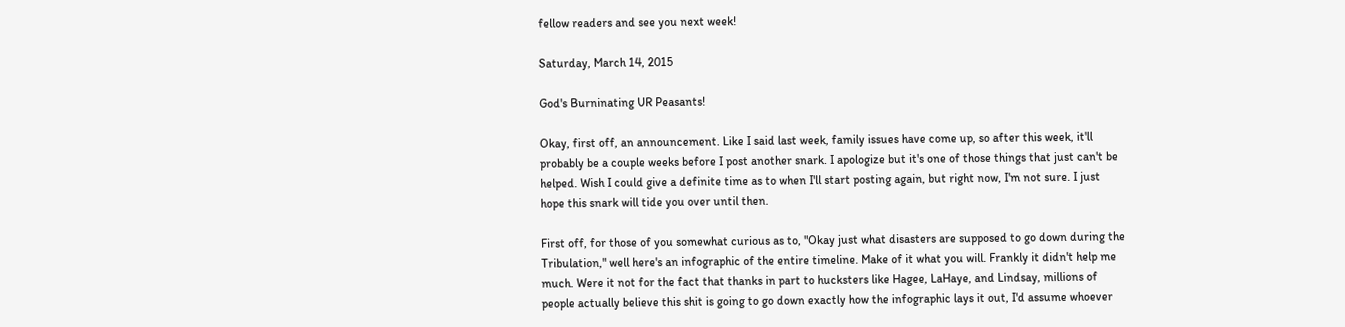fellow readers and see you next week!

Saturday, March 14, 2015

God's Burninating UR Peasants!

Okay, first off, an announcement. Like I said last week, family issues have come up, so after this week, it'll probably be a couple weeks before I post another snark. I apologize but it's one of those things that just can't be helped. Wish I could give a definite time as to when I'll start posting again, but right now, I'm not sure. I just hope this snark will tide you over until then.

First off, for those of you somewhat curious as to, "Okay just what disasters are supposed to go down during the Tribulation," well here's an infographic of the entire timeline. Make of it what you will. Frankly it didn't help me much. Were it not for the fact that thanks in part to hucksters like Hagee, LaHaye, and Lindsay, millions of people actually believe this shit is going to go down exactly how the infographic lays it out, I'd assume whoever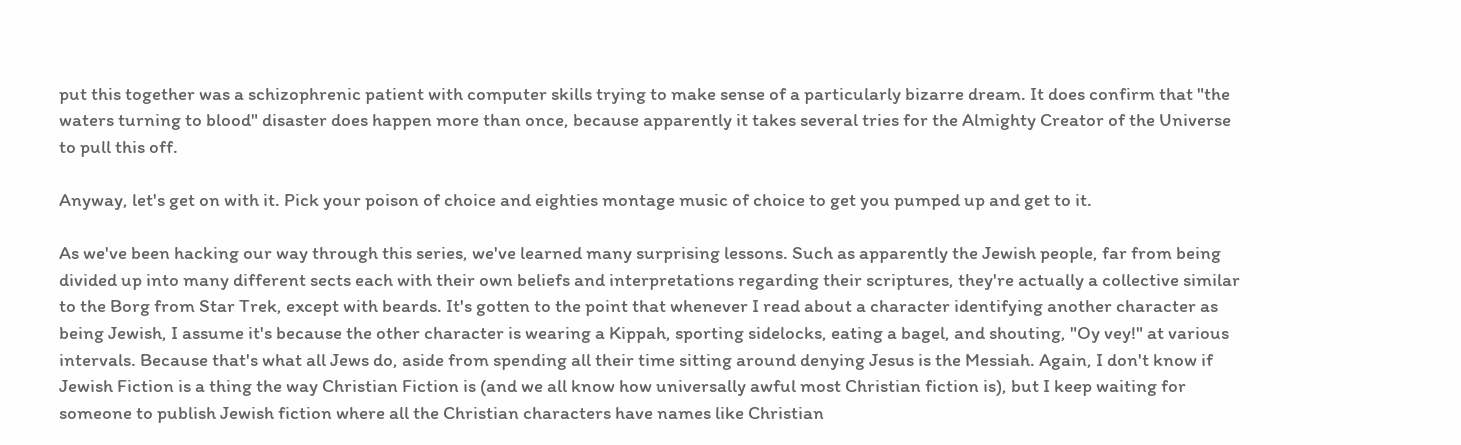put this together was a schizophrenic patient with computer skills trying to make sense of a particularly bizarre dream. It does confirm that "the waters turning to blood" disaster does happen more than once, because apparently it takes several tries for the Almighty Creator of the Universe to pull this off.

Anyway, let's get on with it. Pick your poison of choice and eighties montage music of choice to get you pumped up and get to it.

As we've been hacking our way through this series, we've learned many surprising lessons. Such as apparently the Jewish people, far from being divided up into many different sects each with their own beliefs and interpretations regarding their scriptures, they're actually a collective similar to the Borg from Star Trek, except with beards. It's gotten to the point that whenever I read about a character identifying another character as being Jewish, I assume it's because the other character is wearing a Kippah, sporting sidelocks, eating a bagel, and shouting, "Oy vey!" at various intervals. Because that's what all Jews do, aside from spending all their time sitting around denying Jesus is the Messiah. Again, I don't know if Jewish Fiction is a thing the way Christian Fiction is (and we all know how universally awful most Christian fiction is), but I keep waiting for someone to publish Jewish fiction where all the Christian characters have names like Christian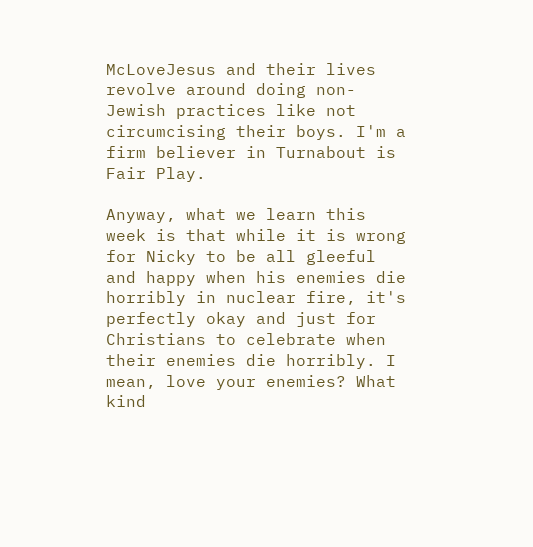McLoveJesus and their lives revolve around doing non-Jewish practices like not circumcising their boys. I'm a firm believer in Turnabout is Fair Play.

Anyway, what we learn this week is that while it is wrong for Nicky to be all gleeful and happy when his enemies die horribly in nuclear fire, it's perfectly okay and just for Christians to celebrate when their enemies die horribly. I mean, love your enemies? What kind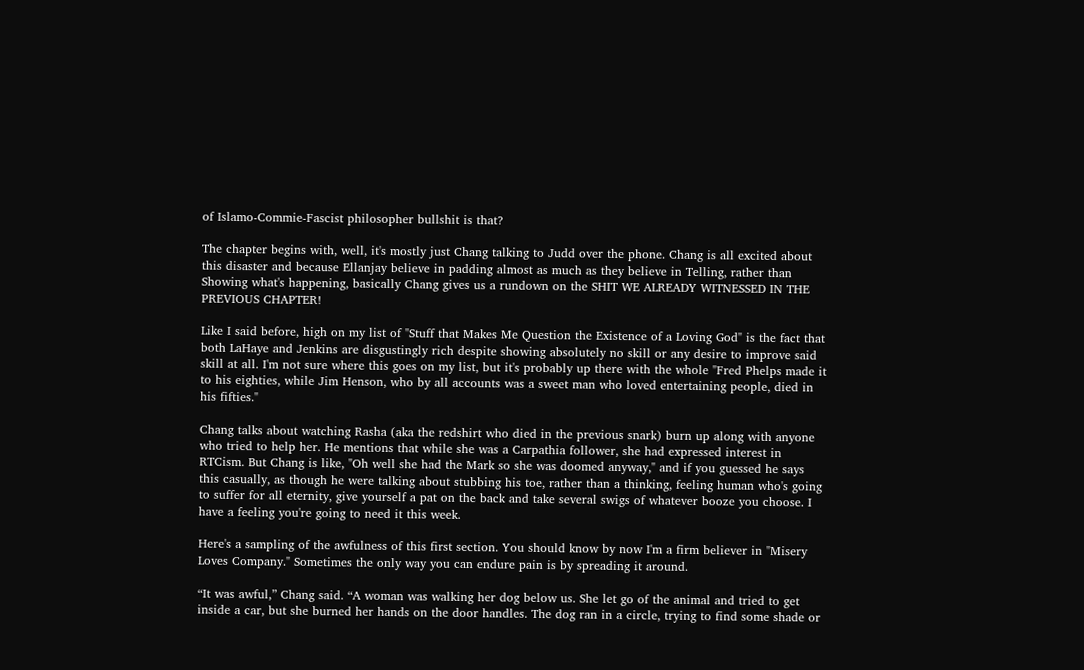of Islamo-Commie-Fascist philosopher bullshit is that?

The chapter begins with, well, it's mostly just Chang talking to Judd over the phone. Chang is all excited about this disaster and because Ellanjay believe in padding almost as much as they believe in Telling, rather than Showing what's happening, basically Chang gives us a rundown on the SHIT WE ALREADY WITNESSED IN THE PREVIOUS CHAPTER!

Like I said before, high on my list of "Stuff that Makes Me Question the Existence of a Loving God" is the fact that both LaHaye and Jenkins are disgustingly rich despite showing absolutely no skill or any desire to improve said skill at all. I'm not sure where this goes on my list, but it's probably up there with the whole "Fred Phelps made it to his eighties, while Jim Henson, who by all accounts was a sweet man who loved entertaining people, died in his fifties."

Chang talks about watching Rasha (aka the redshirt who died in the previous snark) burn up along with anyone who tried to help her. He mentions that while she was a Carpathia follower, she had expressed interest in RTCism. But Chang is like, "Oh well she had the Mark so she was doomed anyway," and if you guessed he says this casually, as though he were talking about stubbing his toe, rather than a thinking, feeling human who's going to suffer for all eternity, give yourself a pat on the back and take several swigs of whatever booze you choose. I have a feeling you're going to need it this week.

Here's a sampling of the awfulness of this first section. You should know by now I'm a firm believer in "Misery Loves Company." Sometimes the only way you can endure pain is by spreading it around.

“It was awful,” Chang said. “A woman was walking her dog below us. She let go of the animal and tried to get inside a car, but she burned her hands on the door handles. The dog ran in a circle, trying to find some shade or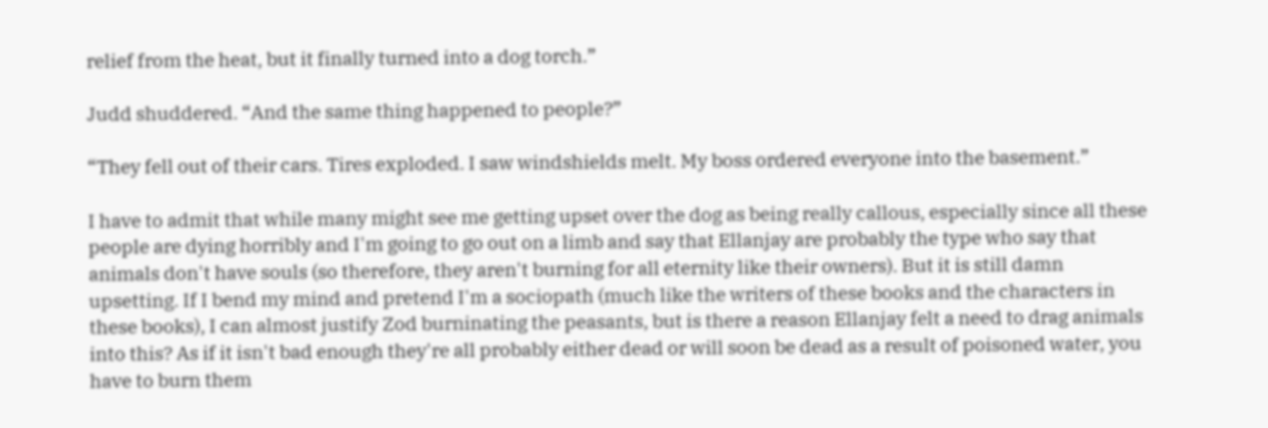relief from the heat, but it finally turned into a dog torch.”

Judd shuddered. “And the same thing happened to people?”

“They fell out of their cars. Tires exploded. I saw windshields melt. My boss ordered everyone into the basement.”

I have to admit that while many might see me getting upset over the dog as being really callous, especially since all these people are dying horribly and I'm going to go out on a limb and say that Ellanjay are probably the type who say that animals don't have souls (so therefore, they aren't burning for all eternity like their owners). But it is still damn upsetting. If I bend my mind and pretend I'm a sociopath (much like the writers of these books and the characters in these books), I can almost justify Zod burninating the peasants, but is there a reason Ellanjay felt a need to drag animals into this? As if it isn't bad enough they're all probably either dead or will soon be dead as a result of poisoned water, you have to burn them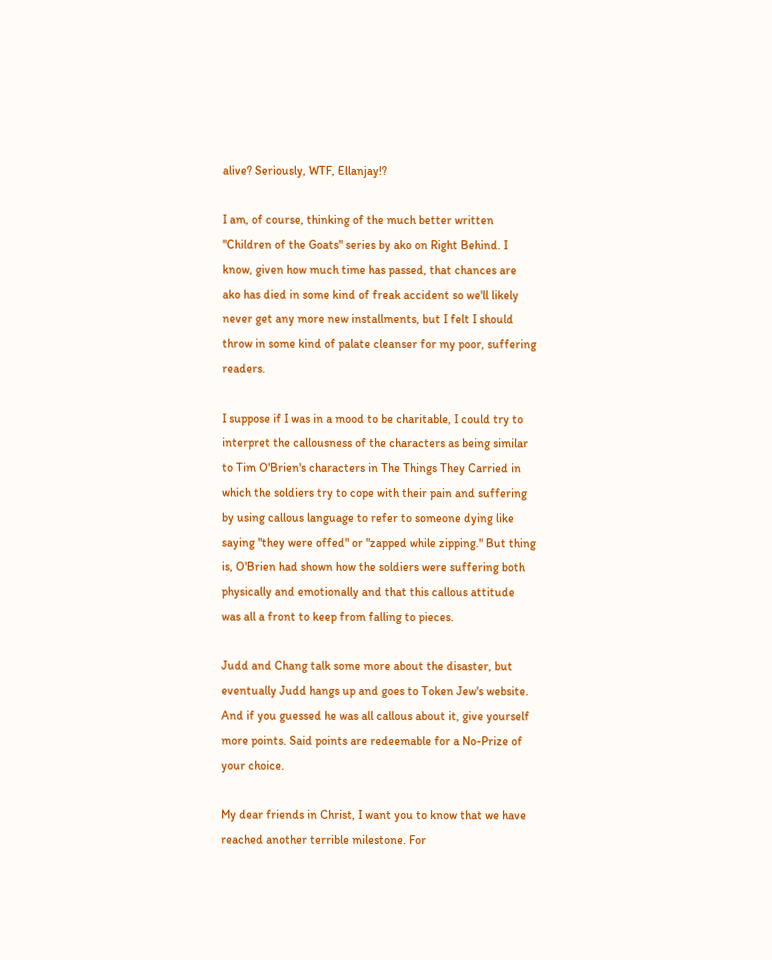alive? Seriously, WTF, Ellanjay!?

I am, of course, thinking of the much better written "Children of the Goats" series by ako on Right Behind. I know, given how much time has passed, that chances are ako has died in some kind of freak accident so we'll likely never get any more new installments, but I felt I should throw in some kind of palate cleanser for my poor, suffering readers.

I suppose if I was in a mood to be charitable, I could try to interpret the callousness of the characters as being similar to Tim O'Brien's characters in The Things They Carried in which the soldiers try to cope with their pain and suffering by using callous language to refer to someone dying like saying "they were offed" or "zapped while zipping." But thing is, O'Brien had shown how the soldiers were suffering both physically and emotionally and that this callous attitude was all a front to keep from falling to pieces.

Judd and Chang talk some more about the disaster, but eventually Judd hangs up and goes to Token Jew's website. And if you guessed he was all callous about it, give yourself more points. Said points are redeemable for a No-Prize of your choice.

My dear friends in Christ, I want you to know that we have reached another terrible milestone. For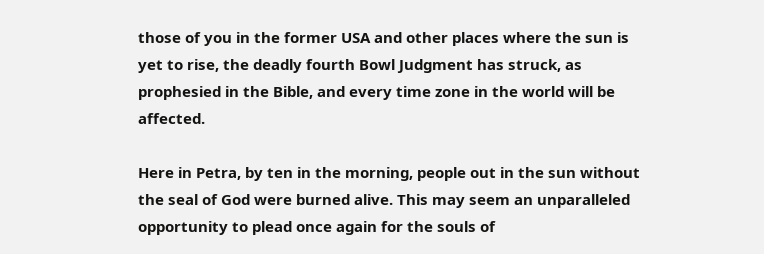those of you in the former USA and other places where the sun is yet to rise, the deadly fourth Bowl Judgment has struck, as prophesied in the Bible, and every time zone in the world will be affected.

Here in Petra, by ten in the morning, people out in the sun without the seal of God were burned alive. This may seem an unparalleled opportunity to plead once again for the souls of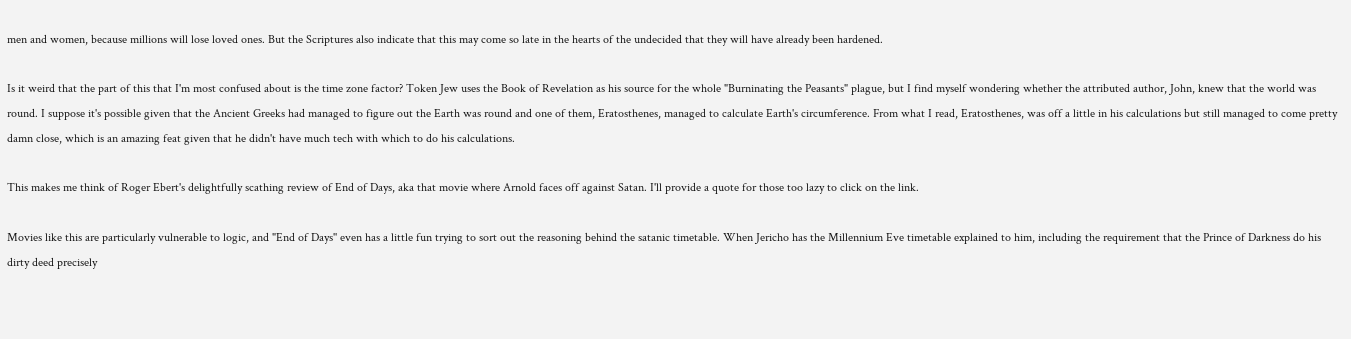men and women, because millions will lose loved ones. But the Scriptures also indicate that this may come so late in the hearts of the undecided that they will have already been hardened.

Is it weird that the part of this that I'm most confused about is the time zone factor? Token Jew uses the Book of Revelation as his source for the whole "Burninating the Peasants" plague, but I find myself wondering whether the attributed author, John, knew that the world was round. I suppose it's possible given that the Ancient Greeks had managed to figure out the Earth was round and one of them, Eratosthenes, managed to calculate Earth's circumference. From what I read, Eratosthenes, was off a little in his calculations but still managed to come pretty damn close, which is an amazing feat given that he didn't have much tech with which to do his calculations.

This makes me think of Roger Ebert's delightfully scathing review of End of Days, aka that movie where Arnold faces off against Satan. I'll provide a quote for those too lazy to click on the link.

Movies like this are particularly vulnerable to logic, and "End of Days'' even has a little fun trying to sort out the reasoning behind the satanic timetable. When Jericho has the Millennium Eve timetable explained to him, including the requirement that the Prince of Darkness do his dirty deed precisely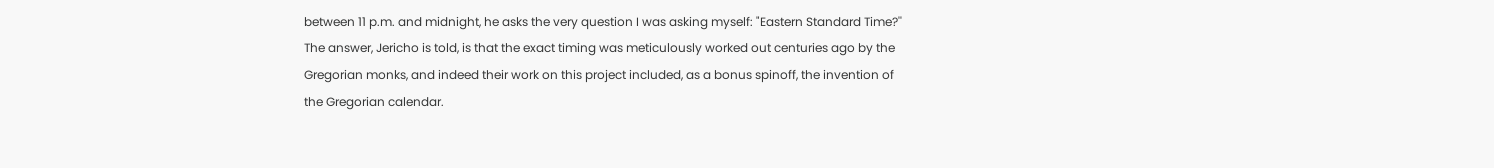between 11 p.m. and midnight, he asks the very question I was asking myself: "Eastern Standard Time?'' The answer, Jericho is told, is that the exact timing was meticulously worked out centuries ago by the Gregorian monks, and indeed their work on this project included, as a bonus spinoff, the invention of the Gregorian calendar.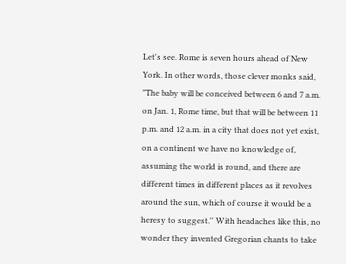Let's see. Rome is seven hours ahead of New York. In other words, those clever monks said, "The baby will be conceived between 6 and 7 a.m. on Jan. 1, Rome time, but that will be between 11 p.m. and 12 a.m. in a city that does not yet exist, on a continent we have no knowledge of, assuming the world is round, and there are different times in different places as it revolves around the sun, which of course it would be a heresy to suggest.'' With headaches like this, no wonder they invented Gregorian chants to take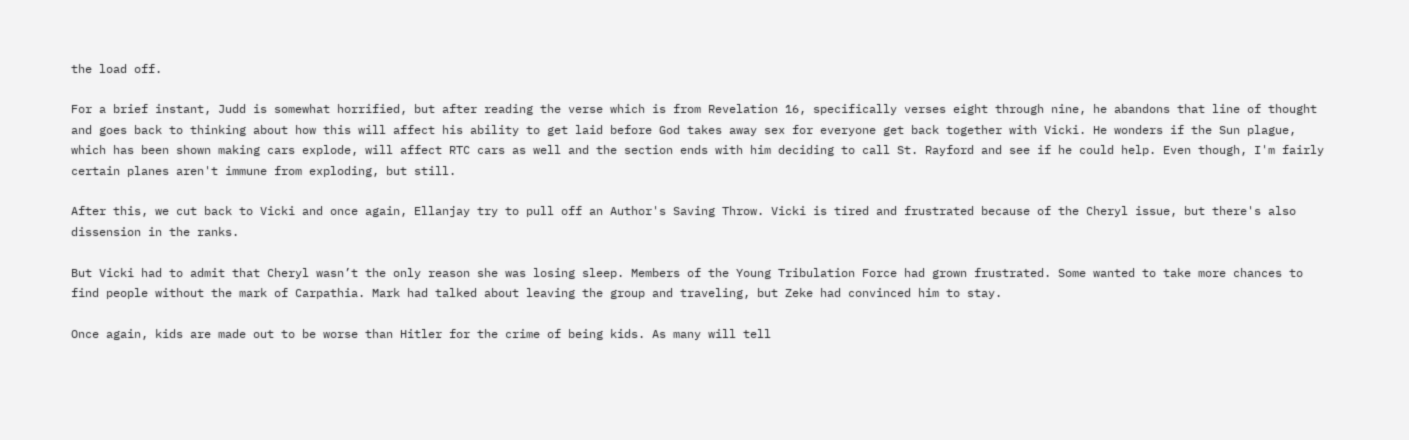the load off.

For a brief instant, Judd is somewhat horrified, but after reading the verse which is from Revelation 16, specifically verses eight through nine, he abandons that line of thought and goes back to thinking about how this will affect his ability to get laid before God takes away sex for everyone get back together with Vicki. He wonders if the Sun plague, which has been shown making cars explode, will affect RTC cars as well and the section ends with him deciding to call St. Rayford and see if he could help. Even though, I'm fairly certain planes aren't immune from exploding, but still.

After this, we cut back to Vicki and once again, Ellanjay try to pull off an Author's Saving Throw. Vicki is tired and frustrated because of the Cheryl issue, but there's also dissension in the ranks.

But Vicki had to admit that Cheryl wasn’t the only reason she was losing sleep. Members of the Young Tribulation Force had grown frustrated. Some wanted to take more chances to find people without the mark of Carpathia. Mark had talked about leaving the group and traveling, but Zeke had convinced him to stay.

Once again, kids are made out to be worse than Hitler for the crime of being kids. As many will tell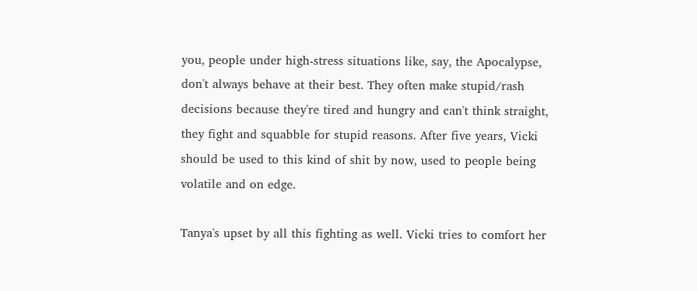you, people under high-stress situations like, say, the Apocalypse, don't always behave at their best. They often make stupid/rash decisions because they're tired and hungry and can't think straight, they fight and squabble for stupid reasons. After five years, Vicki should be used to this kind of shit by now, used to people being volatile and on edge.

Tanya's upset by all this fighting as well. Vicki tries to comfort her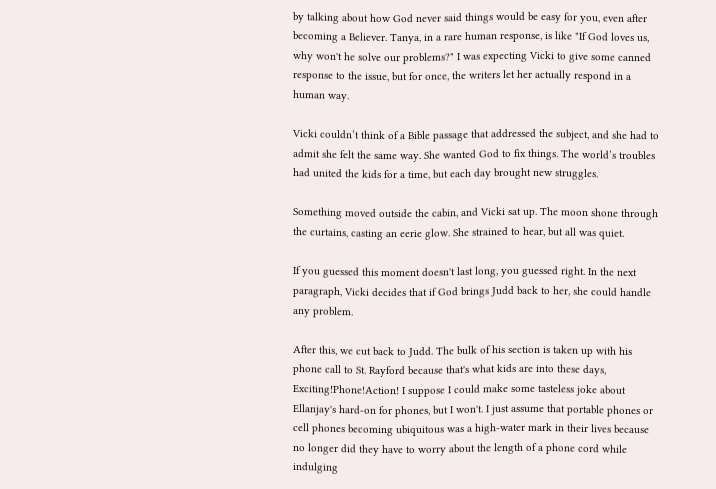by talking about how God never said things would be easy for you, even after becoming a Believer. Tanya, in a rare human response, is like "If God loves us, why won't he solve our problems?" I was expecting Vicki to give some canned response to the issue, but for once, the writers let her actually respond in a human way.

Vicki couldn’t think of a Bible passage that addressed the subject, and she had to admit she felt the same way. She wanted God to fix things. The world’s troubles had united the kids for a time, but each day brought new struggles.

Something moved outside the cabin, and Vicki sat up. The moon shone through the curtains, casting an eerie glow. She strained to hear, but all was quiet.

If you guessed this moment doesn't last long, you guessed right. In the next paragraph, Vicki decides that if God brings Judd back to her, she could handle any problem.

After this, we cut back to Judd. The bulk of his section is taken up with his phone call to St. Rayford because that's what kids are into these days, Exciting!Phone!Action! I suppose I could make some tasteless joke about Ellanjay's hard-on for phones, but I won't. I just assume that portable phones or cell phones becoming ubiquitous was a high-water mark in their lives because no longer did they have to worry about the length of a phone cord while indulging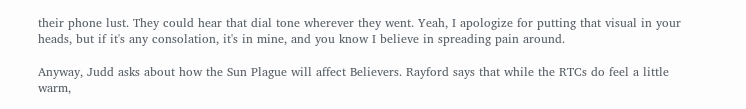their phone lust. They could hear that dial tone wherever they went. Yeah, I apologize for putting that visual in your heads, but if it's any consolation, it's in mine, and you know I believe in spreading pain around.

Anyway, Judd asks about how the Sun Plague will affect Believers. Rayford says that while the RTCs do feel a little warm,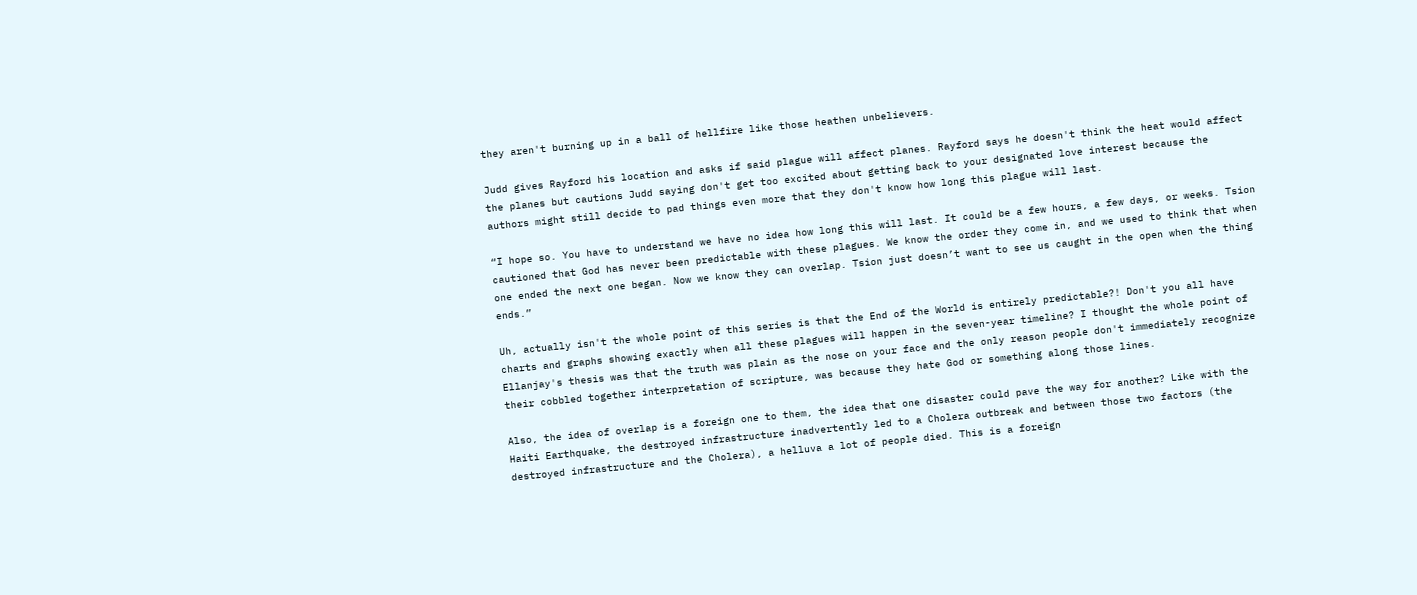they aren't burning up in a ball of hellfire like those heathen unbelievers.

Judd gives Rayford his location and asks if said plague will affect planes. Rayford says he doesn't think the heat would affect the planes but cautions Judd saying don't get too excited about getting back to your designated love interest because the authors might still decide to pad things even more that they don't know how long this plague will last.

“I hope so. You have to understand we have no idea how long this will last. It could be a few hours, a few days, or weeks. Tsion cautioned that God has never been predictable with these plagues. We know the order they come in, and we used to think that when one ended the next one began. Now we know they can overlap. Tsion just doesn’t want to see us caught in the open when the thing ends.”

Uh, actually isn't the whole point of this series is that the End of the World is entirely predictable?! Don't you all have charts and graphs showing exactly when all these plagues will happen in the seven-year timeline? I thought the whole point of Ellanjay's thesis was that the truth was plain as the nose on your face and the only reason people don't immediately recognize their cobbled together interpretation of scripture, was because they hate God or something along those lines.

Also, the idea of overlap is a foreign one to them, the idea that one disaster could pave the way for another? Like with the Haiti Earthquake, the destroyed infrastructure inadvertently led to a Cholera outbreak and between those two factors (the destroyed infrastructure and the Cholera), a helluva a lot of people died. This is a foreign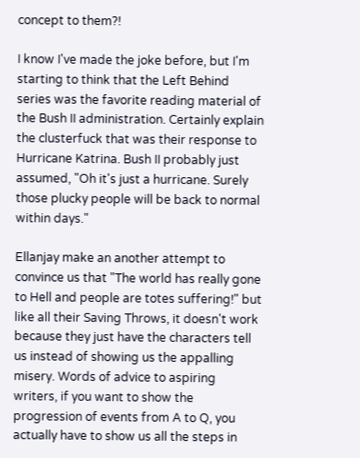concept to them?!

I know I've made the joke before, but I'm starting to think that the Left Behind series was the favorite reading material of the Bush II administration. Certainly explain the clusterfuck that was their response to Hurricane Katrina. Bush II probably just assumed, "Oh it's just a hurricane. Surely those plucky people will be back to normal within days."

Ellanjay make an another attempt to convince us that "The world has really gone to Hell and people are totes suffering!" but like all their Saving Throws, it doesn't work because they just have the characters tell us instead of showing us the appalling misery. Words of advice to aspiring writers, if you want to show the progression of events from A to Q, you actually have to show us all the steps in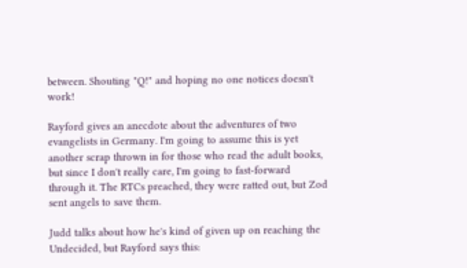between. Shouting "Q!" and hoping no one notices doesn't work!

Rayford gives an anecdote about the adventures of two evangelists in Germany. I'm going to assume this is yet another scrap thrown in for those who read the adult books, but since I don't really care, I'm going to fast-forward through it. The RTCs preached, they were ratted out, but Zod sent angels to save them.

Judd talks about how he's kind of given up on reaching the Undecided, but Rayford says this: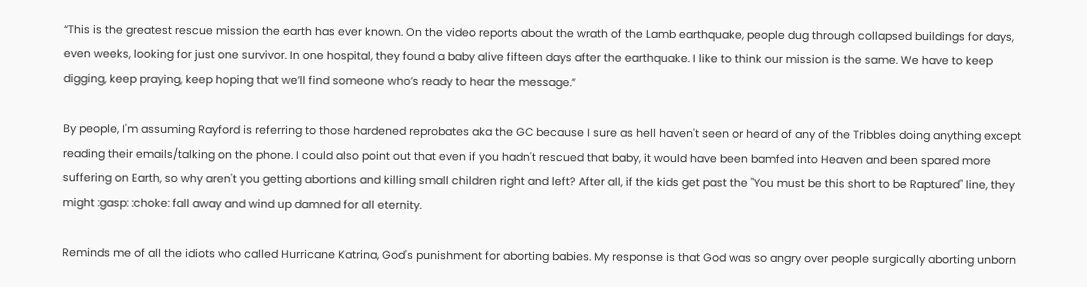“This is the greatest rescue mission the earth has ever known. On the video reports about the wrath of the Lamb earthquake, people dug through collapsed buildings for days, even weeks, looking for just one survivor. In one hospital, they found a baby alive fifteen days after the earthquake. I like to think our mission is the same. We have to keep digging, keep praying, keep hoping that we’ll find someone who’s ready to hear the message.”

By people, I'm assuming Rayford is referring to those hardened reprobates aka the GC because I sure as hell haven't seen or heard of any of the Tribbles doing anything except reading their emails/talking on the phone. I could also point out that even if you hadn't rescued that baby, it would have been bamfed into Heaven and been spared more suffering on Earth, so why aren't you getting abortions and killing small children right and left? After all, if the kids get past the "You must be this short to be Raptured" line, they might :gasp: :choke: fall away and wind up damned for all eternity.

Reminds me of all the idiots who called Hurricane Katrina, God's punishment for aborting babies. My response is that God was so angry over people surgically aborting unborn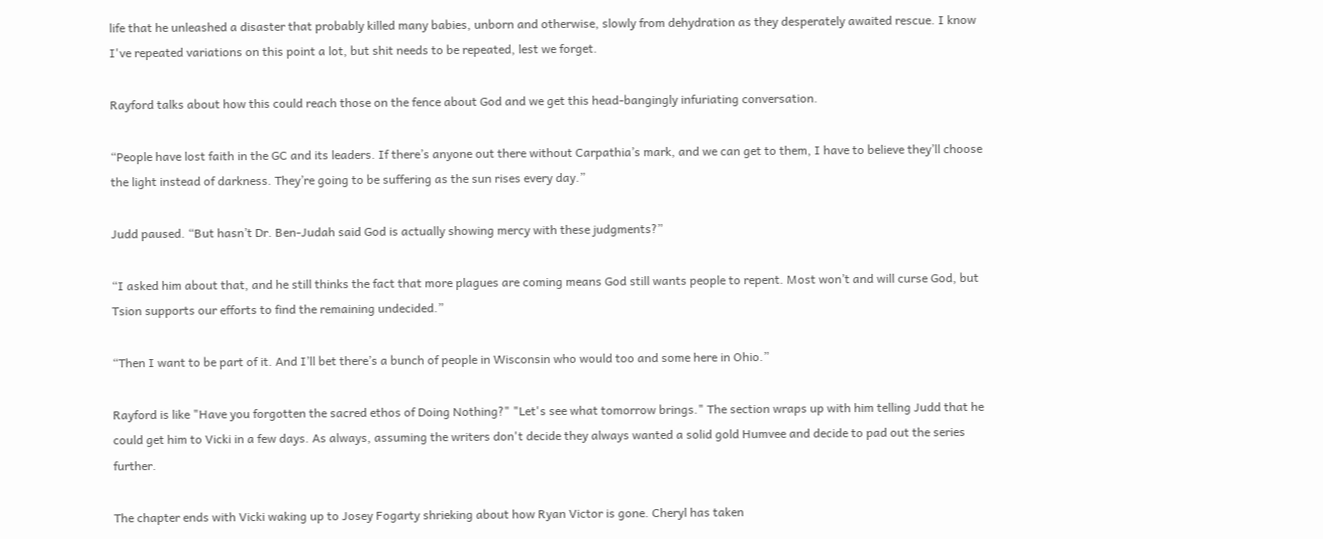life that he unleashed a disaster that probably killed many babies, unborn and otherwise, slowly from dehydration as they desperately awaited rescue. I know I've repeated variations on this point a lot, but shit needs to be repeated, lest we forget.

Rayford talks about how this could reach those on the fence about God and we get this head-bangingly infuriating conversation.

“People have lost faith in the GC and its leaders. If there’s anyone out there without Carpathia’s mark, and we can get to them, I have to believe they’ll choose the light instead of darkness. They’re going to be suffering as the sun rises every day.”

Judd paused. “But hasn’t Dr. Ben-Judah said God is actually showing mercy with these judgments?”

“I asked him about that, and he still thinks the fact that more plagues are coming means God still wants people to repent. Most won’t and will curse God, but Tsion supports our efforts to find the remaining undecided.”

“Then I want to be part of it. And I’ll bet there’s a bunch of people in Wisconsin who would too and some here in Ohio.”

Rayford is like "Have you forgotten the sacred ethos of Doing Nothing?" "Let's see what tomorrow brings." The section wraps up with him telling Judd that he could get him to Vicki in a few days. As always, assuming the writers don't decide they always wanted a solid gold Humvee and decide to pad out the series further.

The chapter ends with Vicki waking up to Josey Fogarty shrieking about how Ryan Victor is gone. Cheryl has taken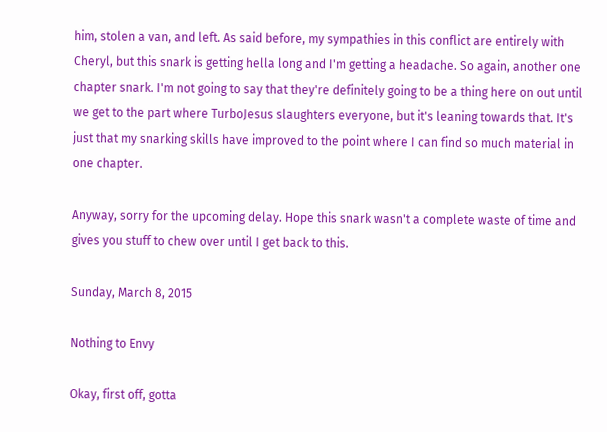him, stolen a van, and left. As said before, my sympathies in this conflict are entirely with Cheryl, but this snark is getting hella long and I'm getting a headache. So again, another one chapter snark. I'm not going to say that they're definitely going to be a thing here on out until we get to the part where TurboJesus slaughters everyone, but it's leaning towards that. It's just that my snarking skills have improved to the point where I can find so much material in one chapter.

Anyway, sorry for the upcoming delay. Hope this snark wasn't a complete waste of time and gives you stuff to chew over until I get back to this.

Sunday, March 8, 2015

Nothing to Envy

Okay, first off, gotta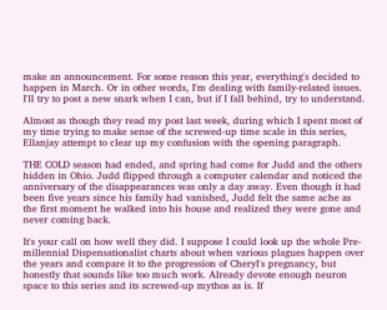make an announcement. For some reason this year, everything's decided to happen in March. Or in other words, I'm dealing with family-related issues. I'll try to post a new snark when I can, but if I fall behind, try to understand.

Almost as though they read my post last week, during which I spent most of my time trying to make sense of the screwed-up time scale in this series, Ellanjay attempt to clear up my confusion with the opening paragraph.

THE COLD season had ended, and spring had come for Judd and the others hidden in Ohio. Judd flipped through a computer calendar and noticed the anniversary of the disappearances was only a day away. Even though it had been five years since his family had vanished, Judd felt the same ache as the first moment he walked into his house and realized they were gone and never coming back.

It's your call on how well they did. I suppose I could look up the whole Pre-millennial Dispensationalist charts about when various plagues happen over the years and compare it to the progression of Cheryl's pregnancy, but honestly that sounds like too much work. Already devote enough neuron space to this series and its screwed-up mythos as is. If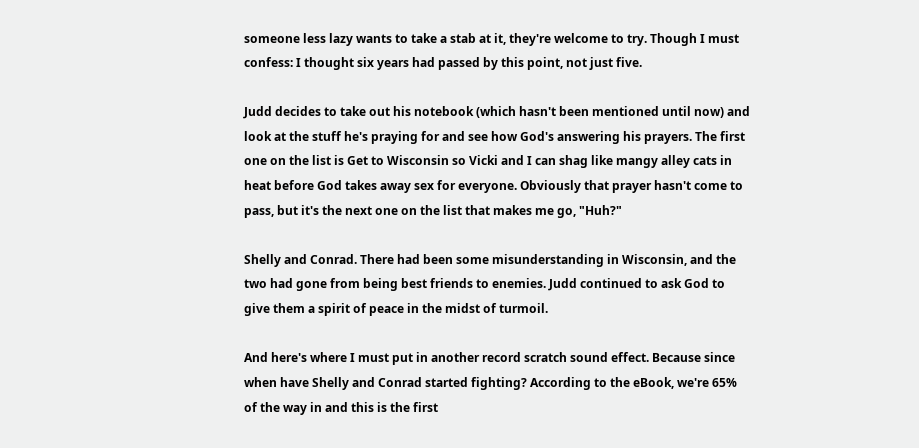someone less lazy wants to take a stab at it, they're welcome to try. Though I must confess: I thought six years had passed by this point, not just five.

Judd decides to take out his notebook (which hasn't been mentioned until now) and look at the stuff he's praying for and see how God's answering his prayers. The first one on the list is Get to Wisconsin so Vicki and I can shag like mangy alley cats in heat before God takes away sex for everyone. Obviously that prayer hasn't come to pass, but it's the next one on the list that makes me go, "Huh?"

Shelly and Conrad. There had been some misunderstanding in Wisconsin, and the two had gone from being best friends to enemies. Judd continued to ask God to give them a spirit of peace in the midst of turmoil.

And here's where I must put in another record scratch sound effect. Because since when have Shelly and Conrad started fighting? According to the eBook, we're 65% of the way in and this is the first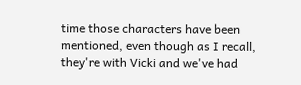time those characters have been mentioned, even though as I recall, they're with Vicki and we've had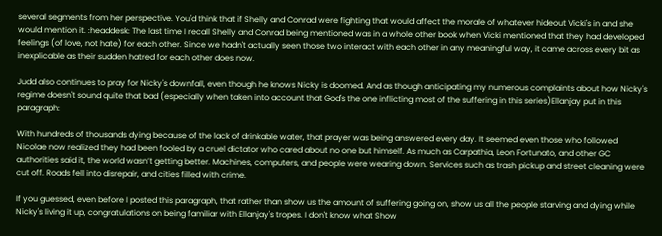several segments from her perspective. You'd think that if Shelly and Conrad were fighting that would affect the morale of whatever hideout Vicki's in and she would mention it. :headdesk: The last time I recall Shelly and Conrad being mentioned was in a whole other book when Vicki mentioned that they had developed feelings (of love, not hate) for each other. Since we hadn't actually seen those two interact with each other in any meaningful way, it came across every bit as inexplicable as their sudden hatred for each other does now.

Judd also continues to pray for Nicky's downfall, even though he knows Nicky is doomed. And as though anticipating my numerous complaints about how Nicky's regime doesn't sound quite that bad (especially when taken into account that God's the one inflicting most of the suffering in this series)Ellanjay put in this paragraph:

With hundreds of thousands dying because of the lack of drinkable water, that prayer was being answered every day. It seemed even those who followed Nicolae now realized they had been fooled by a cruel dictator who cared about no one but himself. As much as Carpathia, Leon Fortunato, and other GC authorities said it, the world wasn’t getting better. Machines, computers, and people were wearing down. Services such as trash pickup and street cleaning were cut off. Roads fell into disrepair, and cities filled with crime.

If you guessed, even before I posted this paragraph, that rather than show us the amount of suffering going on, show us all the people starving and dying while Nicky's living it up, congratulations on being familiar with Ellanjay's tropes. I don't know what Show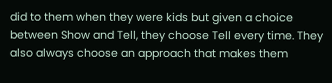did to them when they were kids but given a choice between Show and Tell, they choose Tell every time. They also always choose an approach that makes them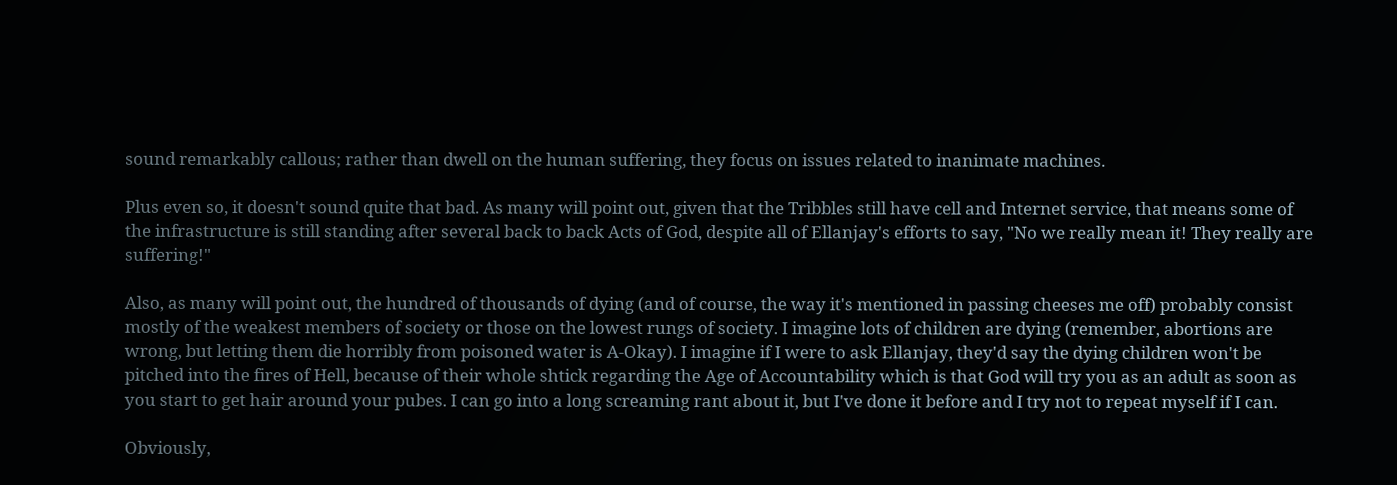sound remarkably callous; rather than dwell on the human suffering, they focus on issues related to inanimate machines.

Plus even so, it doesn't sound quite that bad. As many will point out, given that the Tribbles still have cell and Internet service, that means some of the infrastructure is still standing after several back to back Acts of God, despite all of Ellanjay's efforts to say, "No we really mean it! They really are suffering!"

Also, as many will point out, the hundred of thousands of dying (and of course, the way it's mentioned in passing cheeses me off) probably consist mostly of the weakest members of society or those on the lowest rungs of society. I imagine lots of children are dying (remember, abortions are wrong, but letting them die horribly from poisoned water is A-Okay). I imagine if I were to ask Ellanjay, they'd say the dying children won't be pitched into the fires of Hell, because of their whole shtick regarding the Age of Accountability which is that God will try you as an adult as soon as you start to get hair around your pubes. I can go into a long screaming rant about it, but I've done it before and I try not to repeat myself if I can.

Obviously,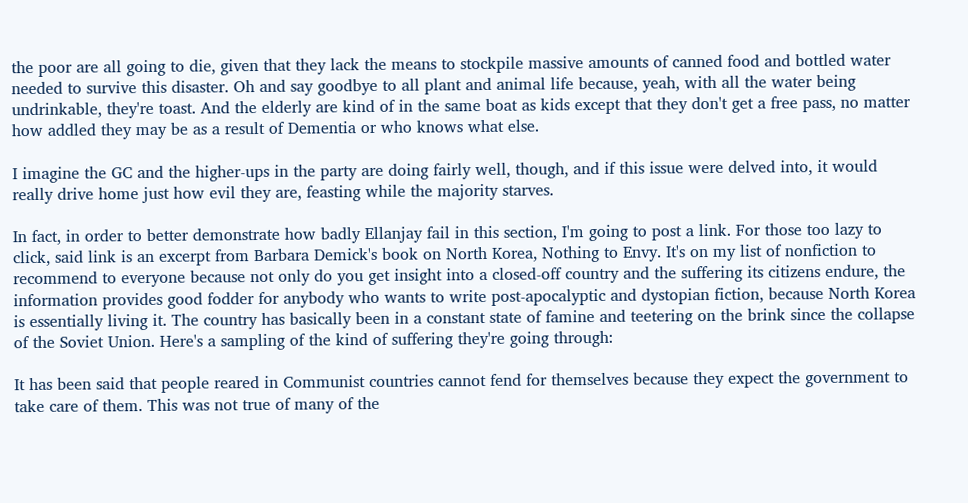the poor are all going to die, given that they lack the means to stockpile massive amounts of canned food and bottled water needed to survive this disaster. Oh and say goodbye to all plant and animal life because, yeah, with all the water being undrinkable, they're toast. And the elderly are kind of in the same boat as kids except that they don't get a free pass, no matter how addled they may be as a result of Dementia or who knows what else.

I imagine the GC and the higher-ups in the party are doing fairly well, though, and if this issue were delved into, it would really drive home just how evil they are, feasting while the majority starves.

In fact, in order to better demonstrate how badly Ellanjay fail in this section, I'm going to post a link. For those too lazy to click, said link is an excerpt from Barbara Demick's book on North Korea, Nothing to Envy. It's on my list of nonfiction to recommend to everyone because not only do you get insight into a closed-off country and the suffering its citizens endure, the information provides good fodder for anybody who wants to write post-apocalyptic and dystopian fiction, because North Korea is essentially living it. The country has basically been in a constant state of famine and teetering on the brink since the collapse of the Soviet Union. Here's a sampling of the kind of suffering they're going through:

It has been said that people reared in Communist countries cannot fend for themselves because they expect the government to take care of them. This was not true of many of the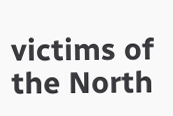victims of the North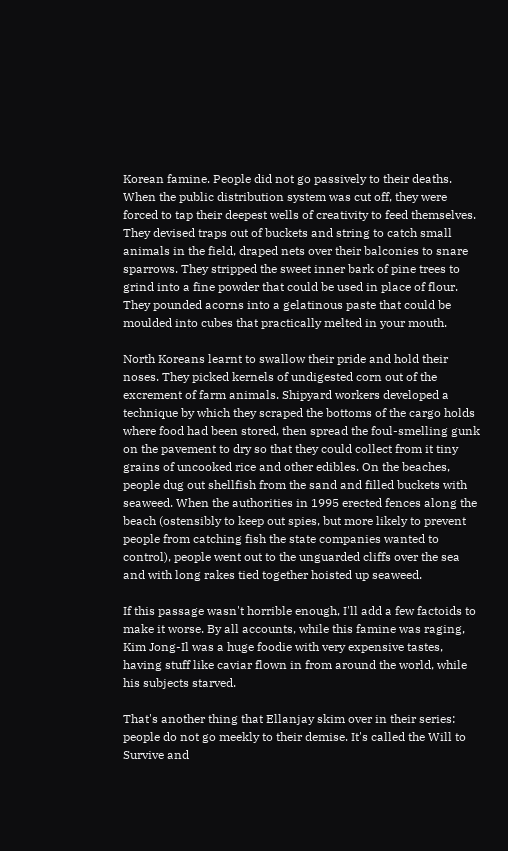Korean famine. People did not go passively to their deaths. When the public distribution system was cut off, they were forced to tap their deepest wells of creativity to feed themselves. They devised traps out of buckets and string to catch small animals in the field, draped nets over their balconies to snare sparrows. They stripped the sweet inner bark of pine trees to grind into a fine powder that could be used in place of flour. They pounded acorns into a gelatinous paste that could be moulded into cubes that practically melted in your mouth.

North Koreans learnt to swallow their pride and hold their noses. They picked kernels of undigested corn out of the excrement of farm animals. Shipyard workers developed a technique by which they scraped the bottoms of the cargo holds where food had been stored, then spread the foul-smelling gunk on the pavement to dry so that they could collect from it tiny grains of uncooked rice and other edibles. On the beaches, people dug out shellfish from the sand and filled buckets with seaweed. When the authorities in 1995 erected fences along the beach (ostensibly to keep out spies, but more likely to prevent people from catching fish the state companies wanted to control), people went out to the unguarded cliffs over the sea and with long rakes tied together hoisted up seaweed.

If this passage wasn't horrible enough, I'll add a few factoids to make it worse. By all accounts, while this famine was raging, Kim Jong-Il was a huge foodie with very expensive tastes, having stuff like caviar flown in from around the world, while his subjects starved.

That's another thing that Ellanjay skim over in their series: people do not go meekly to their demise. It's called the Will to Survive and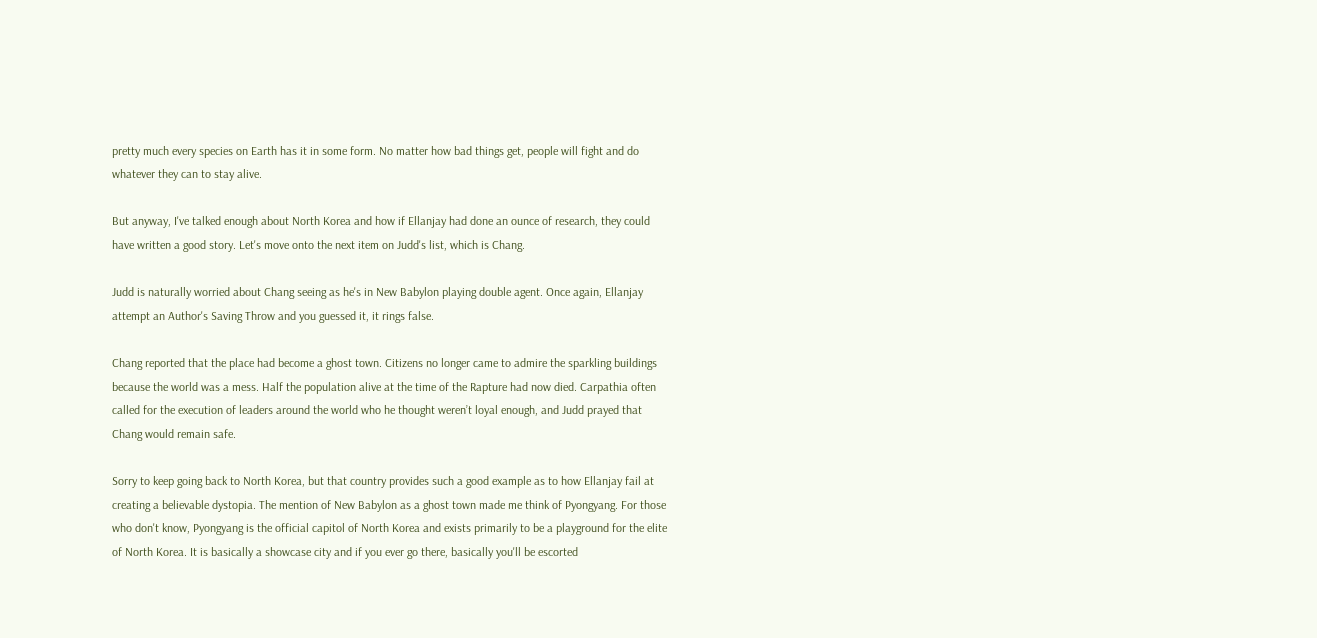pretty much every species on Earth has it in some form. No matter how bad things get, people will fight and do whatever they can to stay alive.

But anyway, I've talked enough about North Korea and how if Ellanjay had done an ounce of research, they could have written a good story. Let's move onto the next item on Judd's list, which is Chang.

Judd is naturally worried about Chang seeing as he's in New Babylon playing double agent. Once again, Ellanjay attempt an Author's Saving Throw and you guessed it, it rings false.

Chang reported that the place had become a ghost town. Citizens no longer came to admire the sparkling buildings because the world was a mess. Half the population alive at the time of the Rapture had now died. Carpathia often called for the execution of leaders around the world who he thought weren’t loyal enough, and Judd prayed that Chang would remain safe.

Sorry to keep going back to North Korea, but that country provides such a good example as to how Ellanjay fail at creating a believable dystopia. The mention of New Babylon as a ghost town made me think of Pyongyang. For those who don't know, Pyongyang is the official capitol of North Korea and exists primarily to be a playground for the elite of North Korea. It is basically a showcase city and if you ever go there, basically you'll be escorted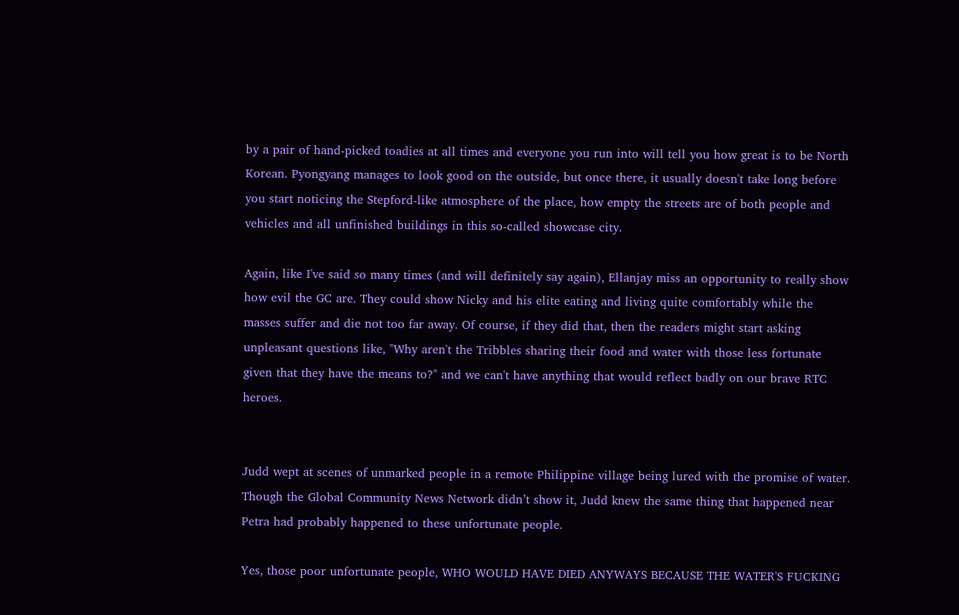by a pair of hand-picked toadies at all times and everyone you run into will tell you how great is to be North Korean. Pyongyang manages to look good on the outside, but once there, it usually doesn't take long before you start noticing the Stepford-like atmosphere of the place, how empty the streets are of both people and vehicles and all unfinished buildings in this so-called showcase city.

Again, like I've said so many times (and will definitely say again), Ellanjay miss an opportunity to really show how evil the GC are. They could show Nicky and his elite eating and living quite comfortably while the masses suffer and die not too far away. Of course, if they did that, then the readers might start asking unpleasant questions like, "Why aren't the Tribbles sharing their food and water with those less fortunate given that they have the means to?" and we can't have anything that would reflect badly on our brave RTC heroes.


Judd wept at scenes of unmarked people in a remote Philippine village being lured with the promise of water. Though the Global Community News Network didn’t show it, Judd knew the same thing that happened near Petra had probably happened to these unfortunate people.

Yes, those poor unfortunate people, WHO WOULD HAVE DIED ANYWAYS BECAUSE THE WATER'S FUCKING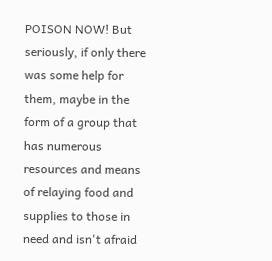POISON NOW! But seriously, if only there was some help for them, maybe in the form of a group that has numerous resources and means of relaying food and supplies to those in need and isn't afraid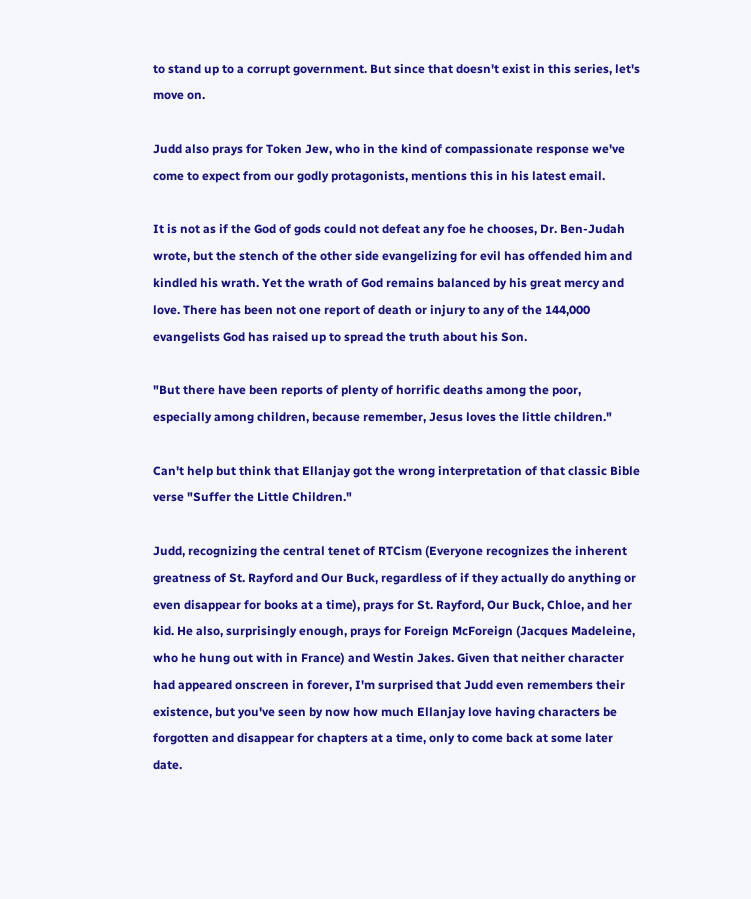to stand up to a corrupt government. But since that doesn't exist in this series, let's move on.

Judd also prays for Token Jew, who in the kind of compassionate response we've come to expect from our godly protagonists, mentions this in his latest email.

It is not as if the God of gods could not defeat any foe he chooses, Dr. Ben-Judah wrote, but the stench of the other side evangelizing for evil has offended him and kindled his wrath. Yet the wrath of God remains balanced by his great mercy and love. There has been not one report of death or injury to any of the 144,000 evangelists God has raised up to spread the truth about his Son.

"But there have been reports of plenty of horrific deaths among the poor, especially among children, because remember, Jesus loves the little children."

Can't help but think that Ellanjay got the wrong interpretation of that classic Bible verse "Suffer the Little Children."

Judd, recognizing the central tenet of RTCism (Everyone recognizes the inherent greatness of St. Rayford and Our Buck, regardless of if they actually do anything or even disappear for books at a time), prays for St. Rayford, Our Buck, Chloe, and her kid. He also, surprisingly enough, prays for Foreign McForeign (Jacques Madeleine, who he hung out with in France) and Westin Jakes. Given that neither character had appeared onscreen in forever, I'm surprised that Judd even remembers their existence, but you've seen by now how much Ellanjay love having characters be forgotten and disappear for chapters at a time, only to come back at some later date.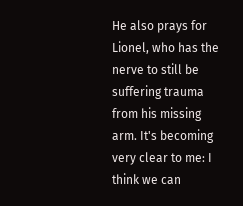He also prays for Lionel, who has the nerve to still be suffering trauma from his missing arm. It's becoming very clear to me: I think we can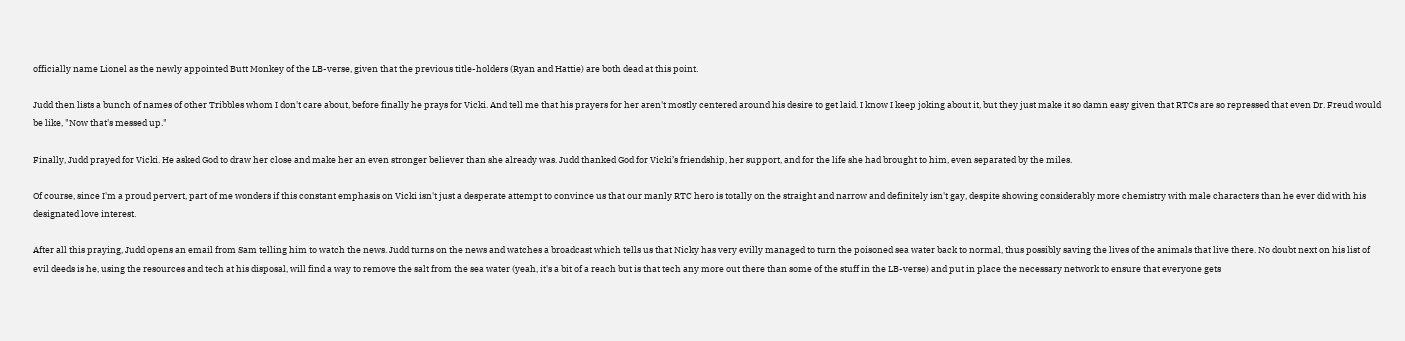officially name Lionel as the newly appointed Butt Monkey of the LB-verse, given that the previous title-holders (Ryan and Hattie) are both dead at this point.

Judd then lists a bunch of names of other Tribbles whom I don't care about, before finally he prays for Vicki. And tell me that his prayers for her aren't mostly centered around his desire to get laid. I know I keep joking about it, but they just make it so damn easy given that RTCs are so repressed that even Dr. Freud would be like, "Now that's messed up."

Finally, Judd prayed for Vicki. He asked God to draw her close and make her an even stronger believer than she already was. Judd thanked God for Vicki’s friendship, her support, and for the life she had brought to him, even separated by the miles.

Of course, since I'm a proud pervert, part of me wonders if this constant emphasis on Vicki isn't just a desperate attempt to convince us that our manly RTC hero is totally on the straight and narrow and definitely isn't gay, despite showing considerably more chemistry with male characters than he ever did with his designated love interest.

After all this praying, Judd opens an email from Sam telling him to watch the news. Judd turns on the news and watches a broadcast which tells us that Nicky has very evilly managed to turn the poisoned sea water back to normal, thus possibly saving the lives of the animals that live there. No doubt next on his list of evil deeds is he, using the resources and tech at his disposal, will find a way to remove the salt from the sea water (yeah, it's a bit of a reach but is that tech any more out there than some of the stuff in the LB-verse) and put in place the necessary network to ensure that everyone gets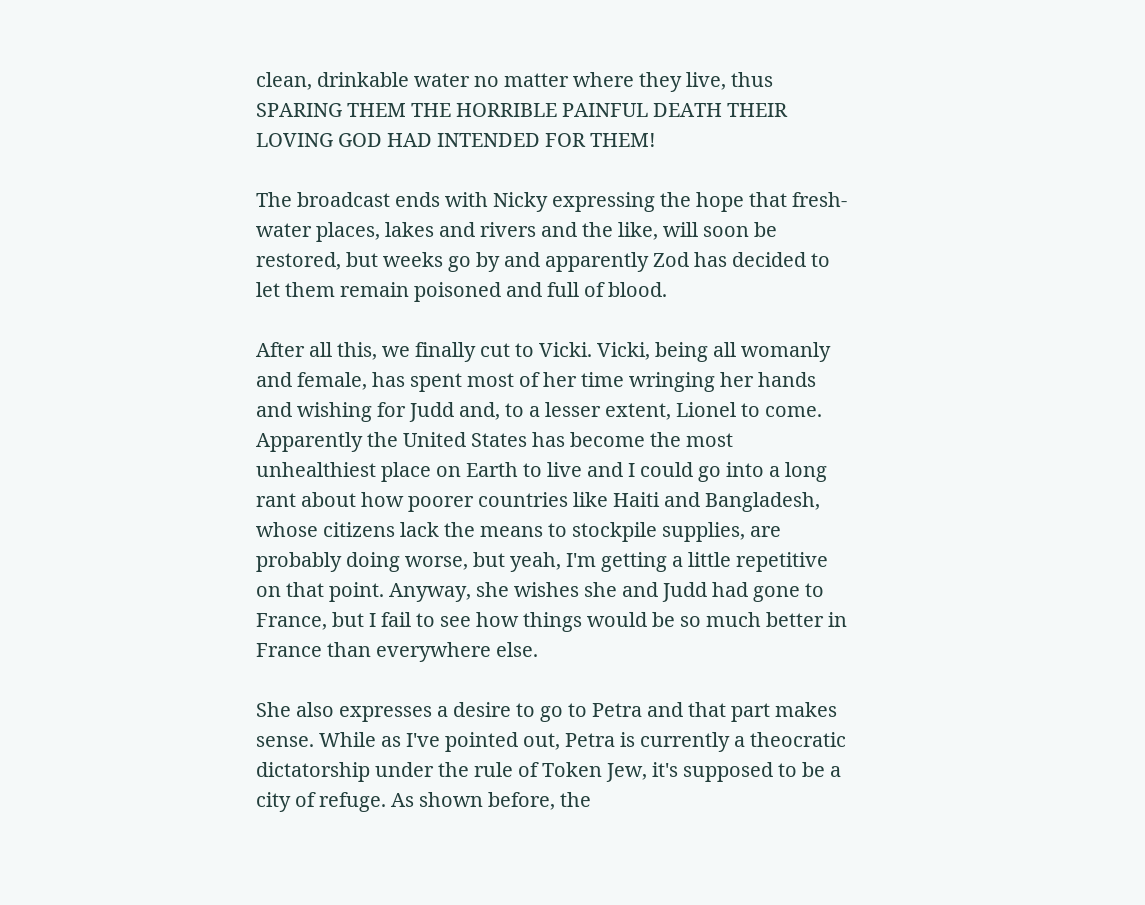clean, drinkable water no matter where they live, thus SPARING THEM THE HORRIBLE PAINFUL DEATH THEIR LOVING GOD HAD INTENDED FOR THEM!

The broadcast ends with Nicky expressing the hope that fresh-water places, lakes and rivers and the like, will soon be restored, but weeks go by and apparently Zod has decided to let them remain poisoned and full of blood.

After all this, we finally cut to Vicki. Vicki, being all womanly and female, has spent most of her time wringing her hands and wishing for Judd and, to a lesser extent, Lionel to come. Apparently the United States has become the most unhealthiest place on Earth to live and I could go into a long rant about how poorer countries like Haiti and Bangladesh, whose citizens lack the means to stockpile supplies, are probably doing worse, but yeah, I'm getting a little repetitive on that point. Anyway, she wishes she and Judd had gone to France, but I fail to see how things would be so much better in France than everywhere else.

She also expresses a desire to go to Petra and that part makes sense. While as I've pointed out, Petra is currently a theocratic dictatorship under the rule of Token Jew, it's supposed to be a city of refuge. As shown before, the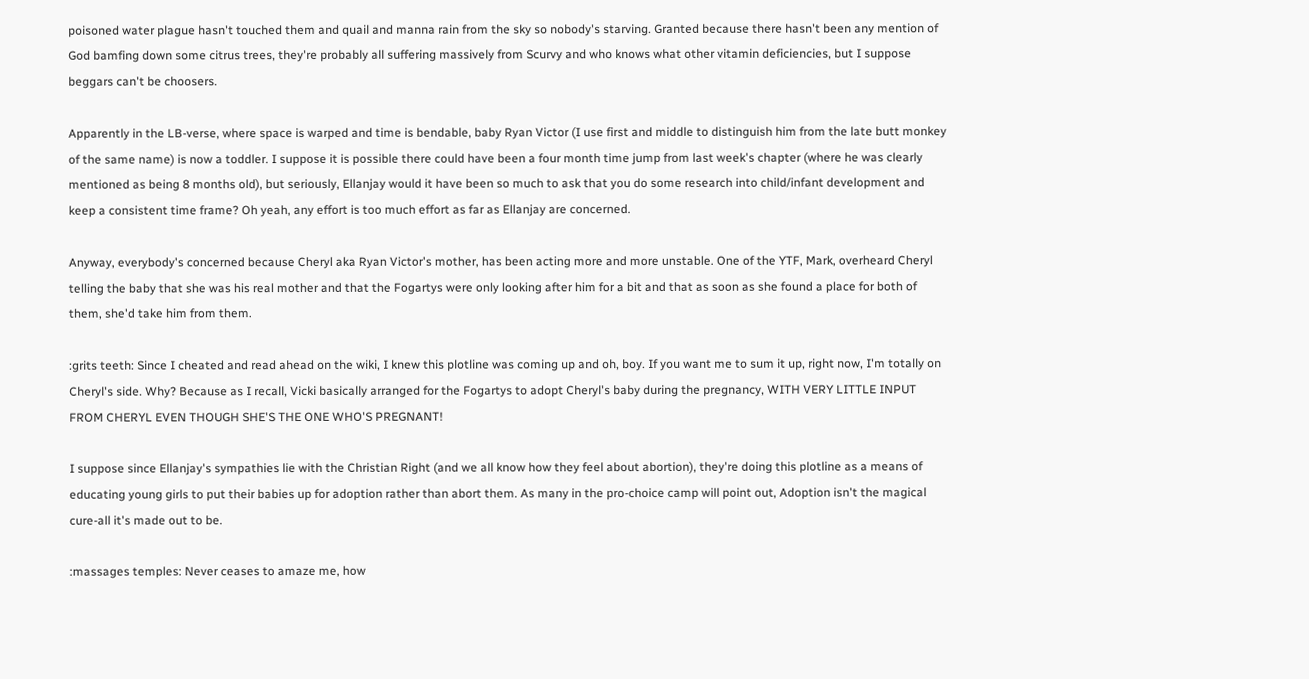poisoned water plague hasn't touched them and quail and manna rain from the sky so nobody's starving. Granted because there hasn't been any mention of God bamfing down some citrus trees, they're probably all suffering massively from Scurvy and who knows what other vitamin deficiencies, but I suppose beggars can't be choosers.

Apparently in the LB-verse, where space is warped and time is bendable, baby Ryan Victor (I use first and middle to distinguish him from the late butt monkey of the same name) is now a toddler. I suppose it is possible there could have been a four month time jump from last week's chapter (where he was clearly mentioned as being 8 months old), but seriously, Ellanjay would it have been so much to ask that you do some research into child/infant development and keep a consistent time frame? Oh yeah, any effort is too much effort as far as Ellanjay are concerned.

Anyway, everybody's concerned because Cheryl aka Ryan Victor's mother, has been acting more and more unstable. One of the YTF, Mark, overheard Cheryl telling the baby that she was his real mother and that the Fogartys were only looking after him for a bit and that as soon as she found a place for both of them, she'd take him from them.

:grits teeth: Since I cheated and read ahead on the wiki, I knew this plotline was coming up and oh, boy. If you want me to sum it up, right now, I'm totally on Cheryl's side. Why? Because as I recall, Vicki basically arranged for the Fogartys to adopt Cheryl's baby during the pregnancy, WITH VERY LITTLE INPUT FROM CHERYL EVEN THOUGH SHE'S THE ONE WHO'S PREGNANT!

I suppose since Ellanjay's sympathies lie with the Christian Right (and we all know how they feel about abortion), they're doing this plotline as a means of educating young girls to put their babies up for adoption rather than abort them. As many in the pro-choice camp will point out, Adoption isn't the magical cure-all it's made out to be.

:massages temples: Never ceases to amaze me, how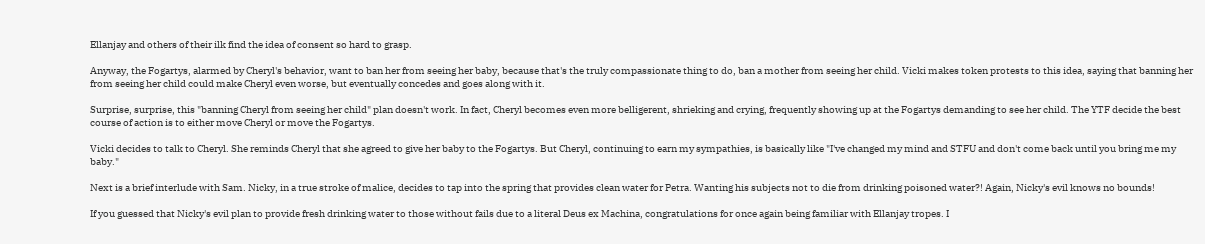Ellanjay and others of their ilk find the idea of consent so hard to grasp.

Anyway, the Fogartys, alarmed by Cheryl's behavior, want to ban her from seeing her baby, because that's the truly compassionate thing to do, ban a mother from seeing her child. Vicki makes token protests to this idea, saying that banning her from seeing her child could make Cheryl even worse, but eventually concedes and goes along with it.

Surprise, surprise, this "banning Cheryl from seeing her child" plan doesn't work. In fact, Cheryl becomes even more belligerent, shrieking and crying, frequently showing up at the Fogartys demanding to see her child. The YTF decide the best course of action is to either move Cheryl or move the Fogartys.

Vicki decides to talk to Cheryl. She reminds Cheryl that she agreed to give her baby to the Fogartys. But Cheryl, continuing to earn my sympathies, is basically like "I've changed my mind and STFU and don't come back until you bring me my baby."

Next is a brief interlude with Sam. Nicky, in a true stroke of malice, decides to tap into the spring that provides clean water for Petra. Wanting his subjects not to die from drinking poisoned water?! Again, Nicky's evil knows no bounds!

If you guessed that Nicky's evil plan to provide fresh drinking water to those without fails due to a literal Deus ex Machina, congratulations for once again being familiar with Ellanjay tropes. I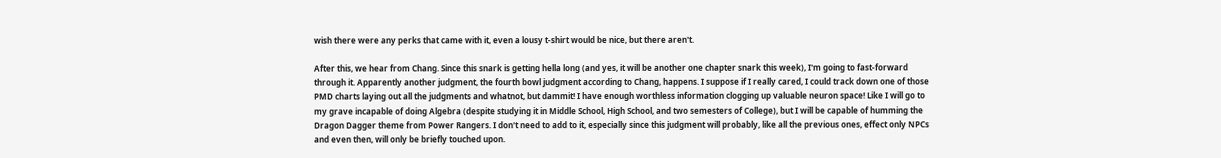wish there were any perks that came with it, even a lousy t-shirt would be nice, but there aren't.

After this, we hear from Chang. Since this snark is getting hella long (and yes, it will be another one chapter snark this week), I'm going to fast-forward through it. Apparently another judgment, the fourth bowl judgment according to Chang, happens. I suppose if I really cared, I could track down one of those PMD charts laying out all the judgments and whatnot, but dammit! I have enough worthless information clogging up valuable neuron space! Like I will go to my grave incapable of doing Algebra (despite studying it in Middle School, High School, and two semesters of College), but I will be capable of humming the Dragon Dagger theme from Power Rangers. I don't need to add to it, especially since this judgment will probably, like all the previous ones, effect only NPCs and even then, will only be briefly touched upon.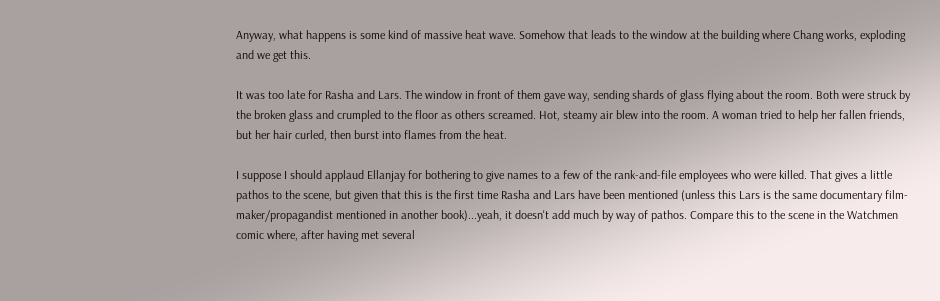Anyway, what happens is some kind of massive heat wave. Somehow that leads to the window at the building where Chang works, exploding and we get this.

It was too late for Rasha and Lars. The window in front of them gave way, sending shards of glass flying about the room. Both were struck by the broken glass and crumpled to the floor as others screamed. Hot, steamy air blew into the room. A woman tried to help her fallen friends, but her hair curled, then burst into flames from the heat.

I suppose I should applaud Ellanjay for bothering to give names to a few of the rank-and-file employees who were killed. That gives a little pathos to the scene, but given that this is the first time Rasha and Lars have been mentioned (unless this Lars is the same documentary film-maker/propagandist mentioned in another book)...yeah, it doesn't add much by way of pathos. Compare this to the scene in the Watchmen comic where, after having met several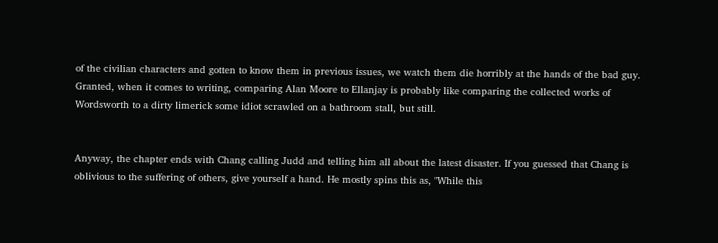of the civilian characters and gotten to know them in previous issues, we watch them die horribly at the hands of the bad guy. Granted, when it comes to writing, comparing Alan Moore to Ellanjay is probably like comparing the collected works of Wordsworth to a dirty limerick some idiot scrawled on a bathroom stall, but still.


Anyway, the chapter ends with Chang calling Judd and telling him all about the latest disaster. If you guessed that Chang is oblivious to the suffering of others, give yourself a hand. He mostly spins this as, "While this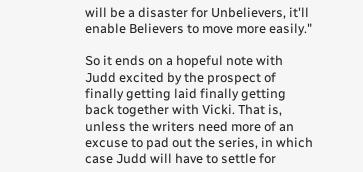will be a disaster for Unbelievers, it'll enable Believers to move more easily."

So it ends on a hopeful note with Judd excited by the prospect of finally getting laid finally getting back together with Vicki. That is, unless the writers need more of an excuse to pad out the series, in which case Judd will have to settle for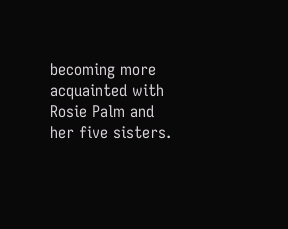becoming more acquainted with Rosie Palm and her five sisters.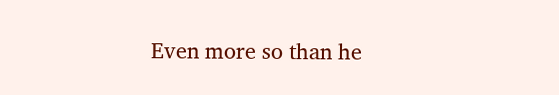Even more so than he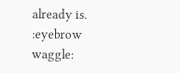already is. :eyebrow waggle: